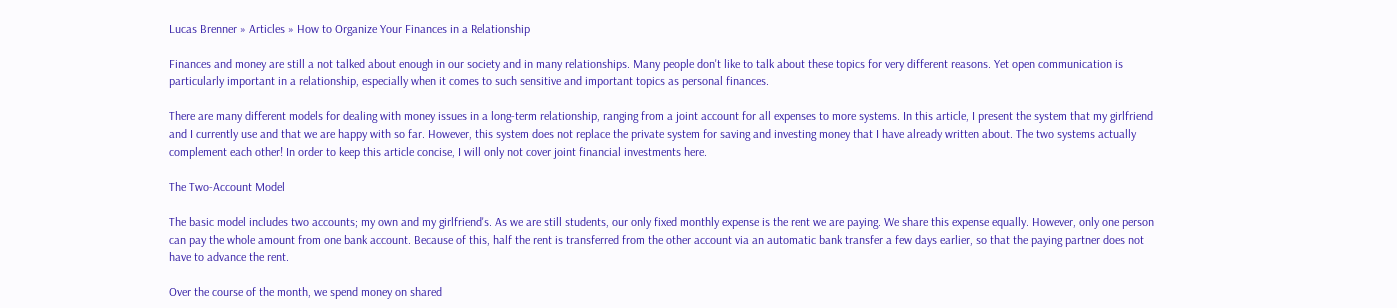Lucas Brenner » Articles » How to Organize Your Finances in a Relationship

Finances and money are still a not talked about enough in our society and in many relationships. Many people don't like to talk about these topics for very different reasons. Yet open communication is particularly important in a relationship, especially when it comes to such sensitive and important topics as personal finances.

There are many different models for dealing with money issues in a long-term relationship, ranging from a joint account for all expenses to more systems. In this article, I present the system that my girlfriend and I currently use and that we are happy with so far. However, this system does not replace the private system for saving and investing money that I have already written about. The two systems actually complement each other! In order to keep this article concise, I will only not cover joint financial investments here.

The Two-Account Model

The basic model includes two accounts; my own and my girlfriend's. As we are still students, our only fixed monthly expense is the rent we are paying. We share this expense equally. However, only one person can pay the whole amount from one bank account. Because of this, half the rent is transferred from the other account via an automatic bank transfer a few days earlier, so that the paying partner does not have to advance the rent.

Over the course of the month, we spend money on shared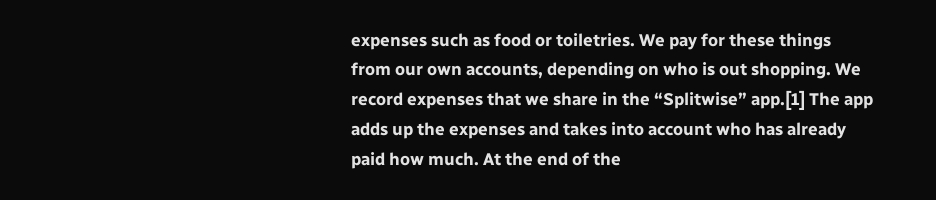expenses such as food or toiletries. We pay for these things from our own accounts, depending on who is out shopping. We record expenses that we share in the “Splitwise” app.[1] The app adds up the expenses and takes into account who has already paid how much. At the end of the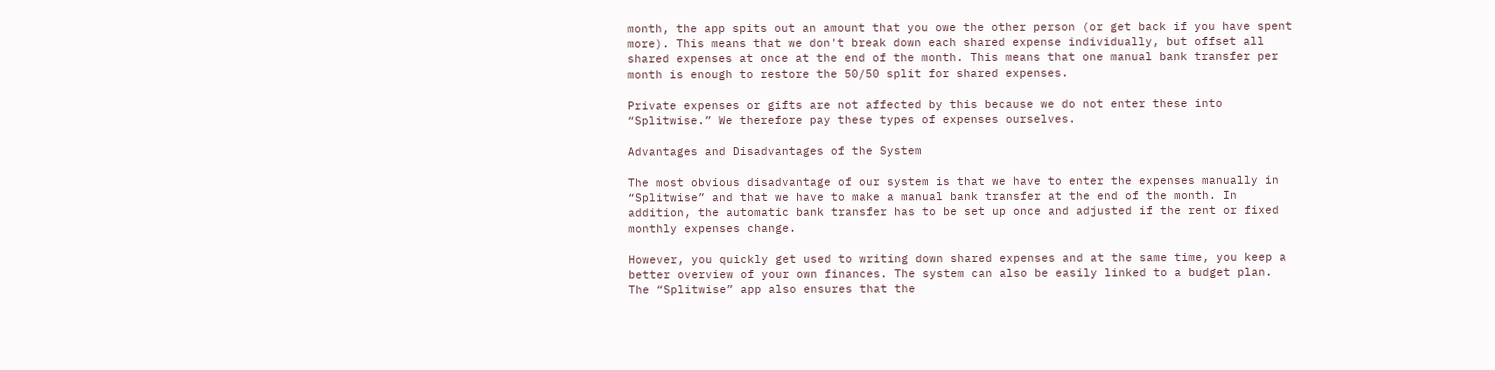month, the app spits out an amount that you owe the other person (or get back if you have spent more). This means that we don't break down each shared expense individually, but offset all shared expenses at once at the end of the month. This means that one manual bank transfer per month is enough to restore the 50/50 split for shared expenses.

Private expenses or gifts are not affected by this because we do not enter these into “Splitwise.” We therefore pay these types of expenses ourselves.

Advantages and Disadvantages of the System

The most obvious disadvantage of our system is that we have to enter the expenses manually in “Splitwise” and that we have to make a manual bank transfer at the end of the month. In addition, the automatic bank transfer has to be set up once and adjusted if the rent or fixed monthly expenses change.

However, you quickly get used to writing down shared expenses and at the same time, you keep a better overview of your own finances. The system can also be easily linked to a budget plan. The “Splitwise” app also ensures that the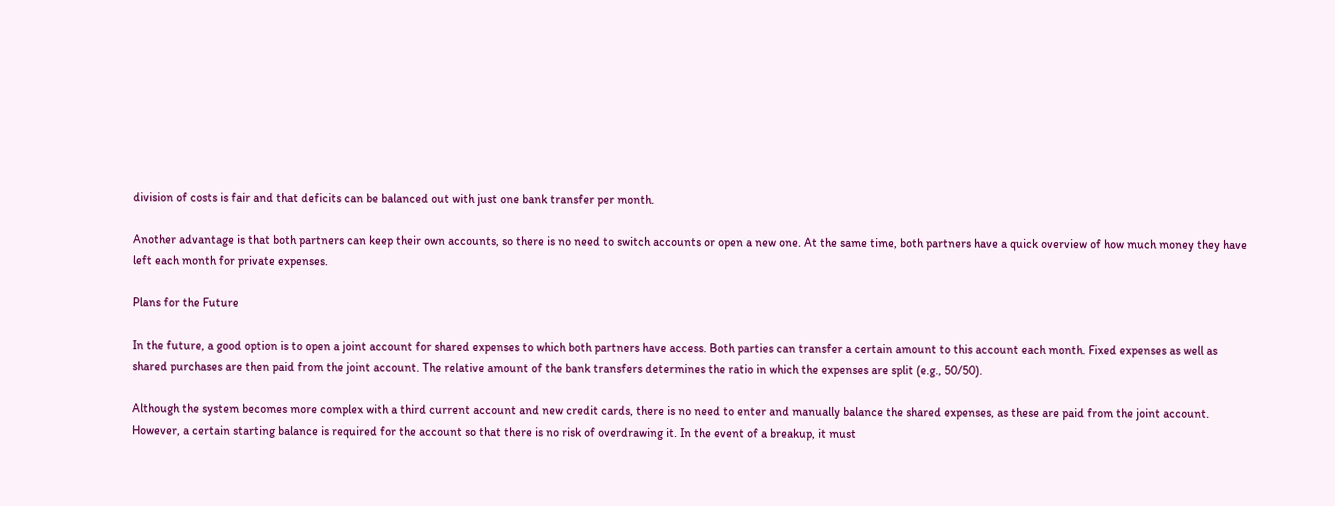division of costs is fair and that deficits can be balanced out with just one bank transfer per month.

Another advantage is that both partners can keep their own accounts, so there is no need to switch accounts or open a new one. At the same time, both partners have a quick overview of how much money they have left each month for private expenses.

Plans for the Future

In the future, a good option is to open a joint account for shared expenses to which both partners have access. Both parties can transfer a certain amount to this account each month. Fixed expenses as well as shared purchases are then paid from the joint account. The relative amount of the bank transfers determines the ratio in which the expenses are split (e.g., 50/50).

Although the system becomes more complex with a third current account and new credit cards, there is no need to enter and manually balance the shared expenses, as these are paid from the joint account. However, a certain starting balance is required for the account so that there is no risk of overdrawing it. In the event of a breakup, it must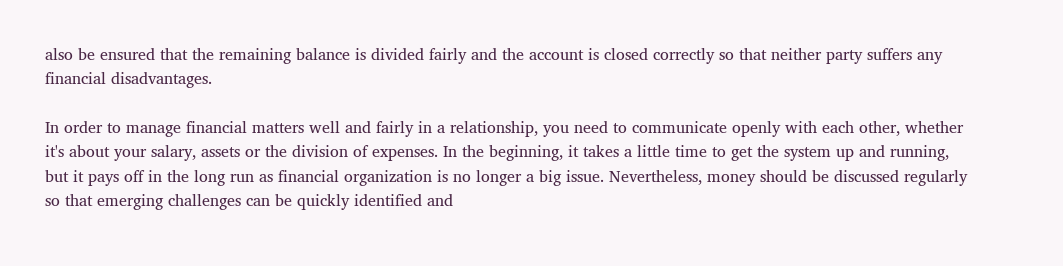also be ensured that the remaining balance is divided fairly and the account is closed correctly so that neither party suffers any financial disadvantages.

In order to manage financial matters well and fairly in a relationship, you need to communicate openly with each other, whether it's about your salary, assets or the division of expenses. In the beginning, it takes a little time to get the system up and running, but it pays off in the long run as financial organization is no longer a big issue. Nevertheless, money should be discussed regularly so that emerging challenges can be quickly identified and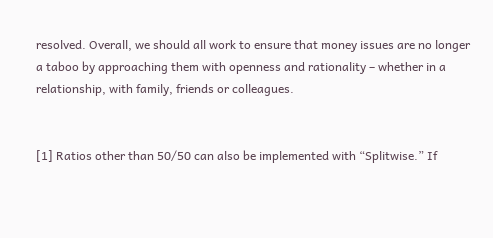resolved. Overall, we should all work to ensure that money issues are no longer a taboo by approaching them with openness and rationality – whether in a relationship, with family, friends or colleagues.


[1] Ratios other than 50/50 can also be implemented with “Splitwise.” If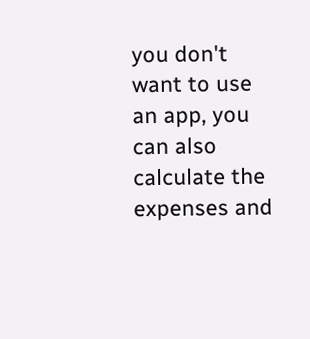you don't want to use an app, you can also calculate the expenses and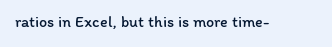ratios in Excel, but this is more time-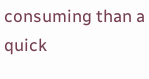consuming than a quick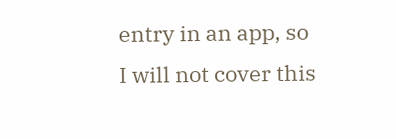entry in an app, so I will not cover this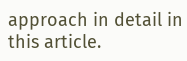approach in detail in this article.